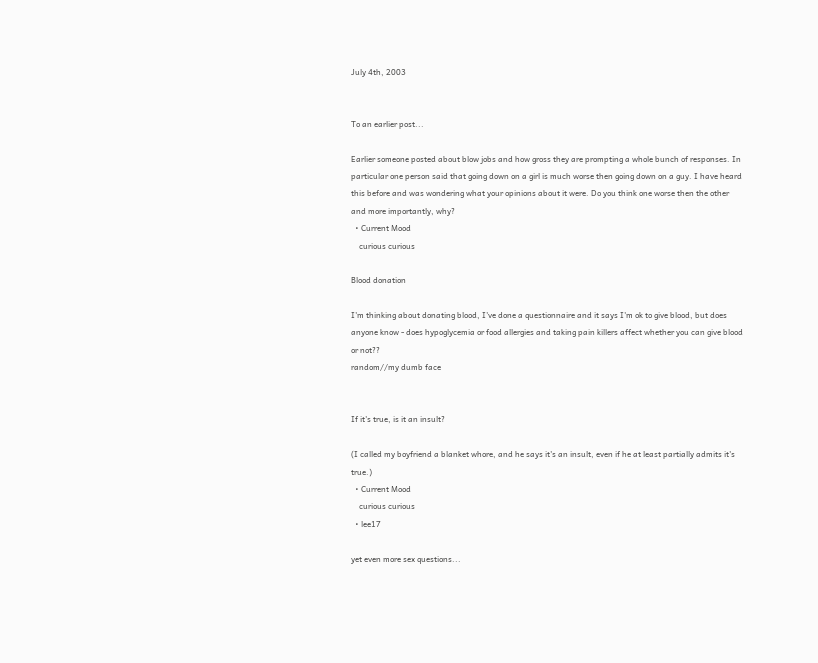July 4th, 2003


To an earlier post...

Earlier someone posted about blow jobs and how gross they are prompting a whole bunch of responses. In particular one person said that going down on a girl is much worse then going down on a guy. I have heard this before and was wondering what your opinions about it were. Do you think one worse then the other and more importantly, why?
  • Current Mood
    curious curious

Blood donation

I'm thinking about donating blood, I've done a questionnaire and it says I'm ok to give blood, but does anyone know - does hypoglycemia or food allergies and taking pain killers affect whether you can give blood or not??
random//my dumb face


If it's true, is it an insult?

(I called my boyfriend a blanket whore, and he says it's an insult, even if he at least partially admits it's true.)
  • Current Mood
    curious curious
  • lee17

yet even more sex questions...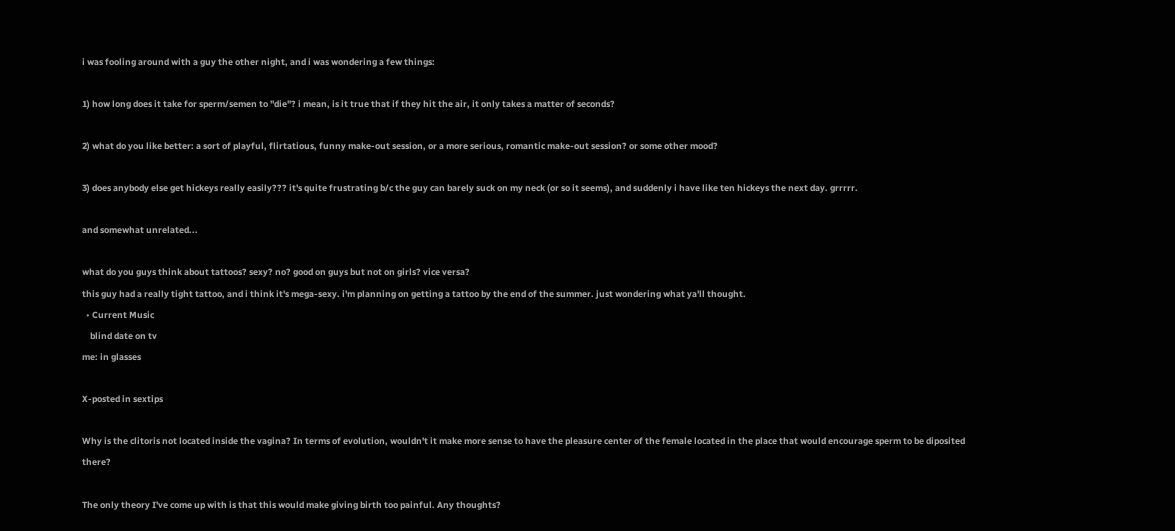i was fooling around with a guy the other night, and i was wondering a few things:

1) how long does it take for sperm/semen to "die"? i mean, is it true that if they hit the air, it only takes a matter of seconds?

2) what do you like better: a sort of playful, flirtatious, funny make-out session, or a more serious, romantic make-out session? or some other mood?

3) does anybody else get hickeys really easily??? it's quite frustrating b/c the guy can barely suck on my neck (or so it seems), and suddenly i have like ten hickeys the next day. grrrrr.

and somewhat unrelated...

what do you guys think about tattoos? sexy? no? good on guys but not on girls? vice versa?
this guy had a really tight tattoo, and i think it's mega-sexy. i'm planning on getting a tattoo by the end of the summer. just wondering what ya'll thought.
  • Current Music
    blind date on tv
me: in glasses

X-posted in sextips

Why is the clitoris not located inside the vagina? In terms of evolution, wouldn't it make more sense to have the pleasure center of the female located in the place that would encourage sperm to be diposited there?

The only theory I've come up with is that this would make giving birth too painful. Any thoughts?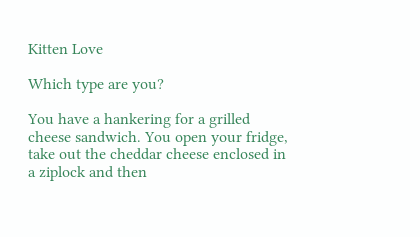Kitten Love

Which type are you?

You have a hankering for a grilled cheese sandwich. You open your fridge, take out the cheddar cheese enclosed in a ziplock and then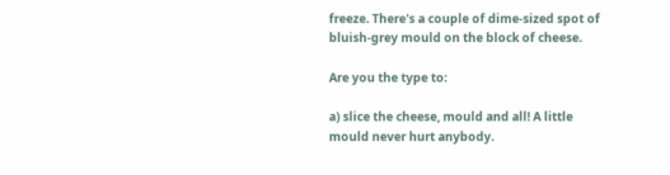freeze. There's a couple of dime-sized spot of bluish-grey mould on the block of cheese.

Are you the type to:

a) slice the cheese, mould and all! A little mould never hurt anybody.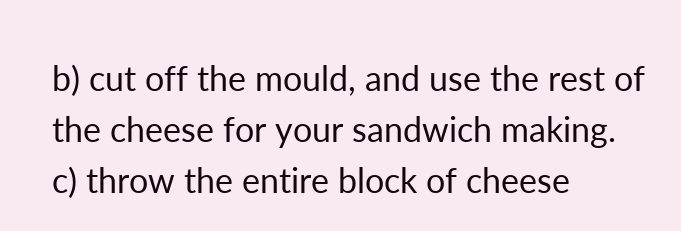b) cut off the mould, and use the rest of the cheese for your sandwich making.
c) throw the entire block of cheese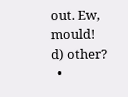out. Ew, mould!
d) other?
  •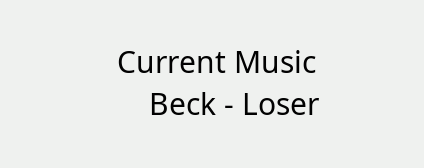Current Music
    Beck - Loser